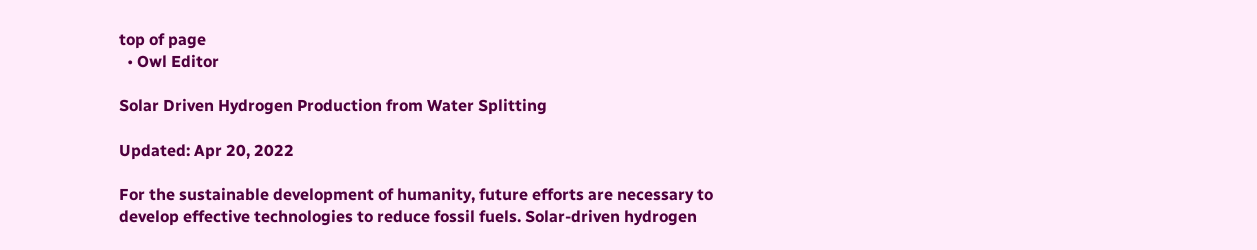top of page
  • Owl Editor

Solar Driven Hydrogen Production from Water Splitting

Updated: Apr 20, 2022

For the sustainable development of humanity, future efforts are necessary to develop effective technologies to reduce fossil fuels. Solar-driven hydrogen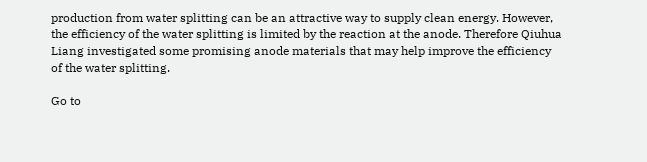production from water splitting can be an attractive way to supply clean energy. However, the efficiency of the water splitting is limited by the reaction at the anode. Therefore Qiuhua Liang investigated some promising anode materials that may help improve the efficiency of the water splitting.

Go to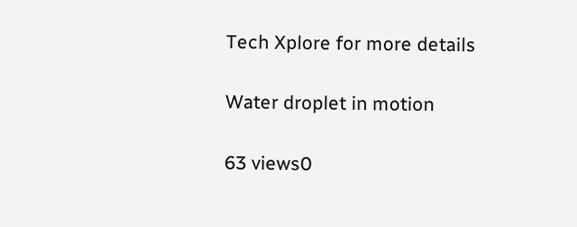Tech Xplore for more details

Water droplet in motion

63 views0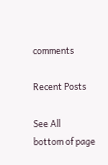comments

Recent Posts

See All
bottom of page